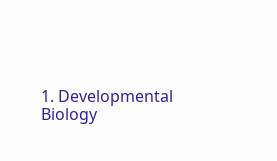1. Developmental Biology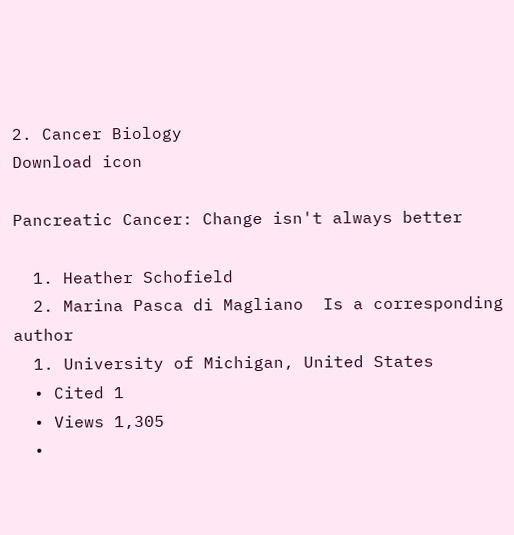2. Cancer Biology
Download icon

Pancreatic Cancer: Change isn't always better

  1. Heather Schofield
  2. Marina Pasca di Magliano  Is a corresponding author
  1. University of Michigan, United States
  • Cited 1
  • Views 1,305
  •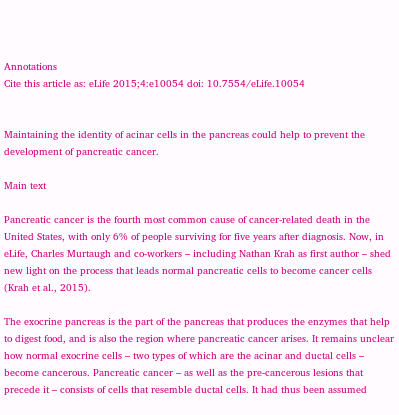Annotations
Cite this article as: eLife 2015;4:e10054 doi: 10.7554/eLife.10054


Maintaining the identity of acinar cells in the pancreas could help to prevent the development of pancreatic cancer.

Main text

Pancreatic cancer is the fourth most common cause of cancer-related death in the United States, with only 6% of people surviving for five years after diagnosis. Now, in eLife, Charles Murtaugh and co-workers – including Nathan Krah as first author – shed new light on the process that leads normal pancreatic cells to become cancer cells (Krah et al., 2015).

The exocrine pancreas is the part of the pancreas that produces the enzymes that help to digest food, and is also the region where pancreatic cancer arises. It remains unclear how normal exocrine cells – two types of which are the acinar and ductal cells – become cancerous. Pancreatic cancer – as well as the pre-cancerous lesions that precede it – consists of cells that resemble ductal cells. It had thus been assumed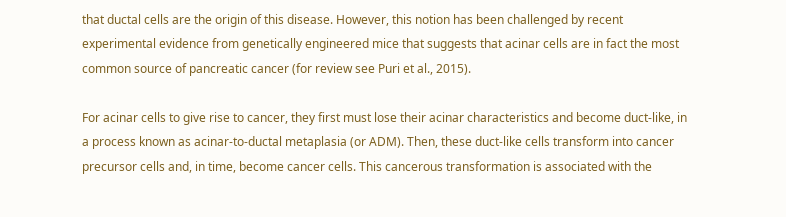that ductal cells are the origin of this disease. However, this notion has been challenged by recent experimental evidence from genetically engineered mice that suggests that acinar cells are in fact the most common source of pancreatic cancer (for review see Puri et al., 2015).

For acinar cells to give rise to cancer, they first must lose their acinar characteristics and become duct-like, in a process known as acinar-to-ductal metaplasia (or ADM). Then, these duct-like cells transform into cancer precursor cells and, in time, become cancer cells. This cancerous transformation is associated with the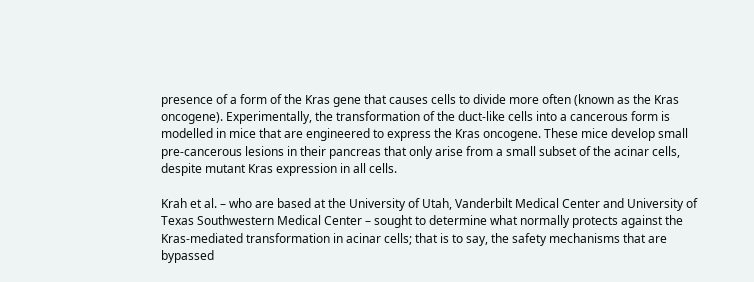presence of a form of the Kras gene that causes cells to divide more often (known as the Kras oncogene). Experimentally, the transformation of the duct-like cells into a cancerous form is modelled in mice that are engineered to express the Kras oncogene. These mice develop small pre-cancerous lesions in their pancreas that only arise from a small subset of the acinar cells, despite mutant Kras expression in all cells.

Krah et al. – who are based at the University of Utah, Vanderbilt Medical Center and University of Texas Southwestern Medical Center – sought to determine what normally protects against the Kras-mediated transformation in acinar cells; that is to say, the safety mechanisms that are bypassed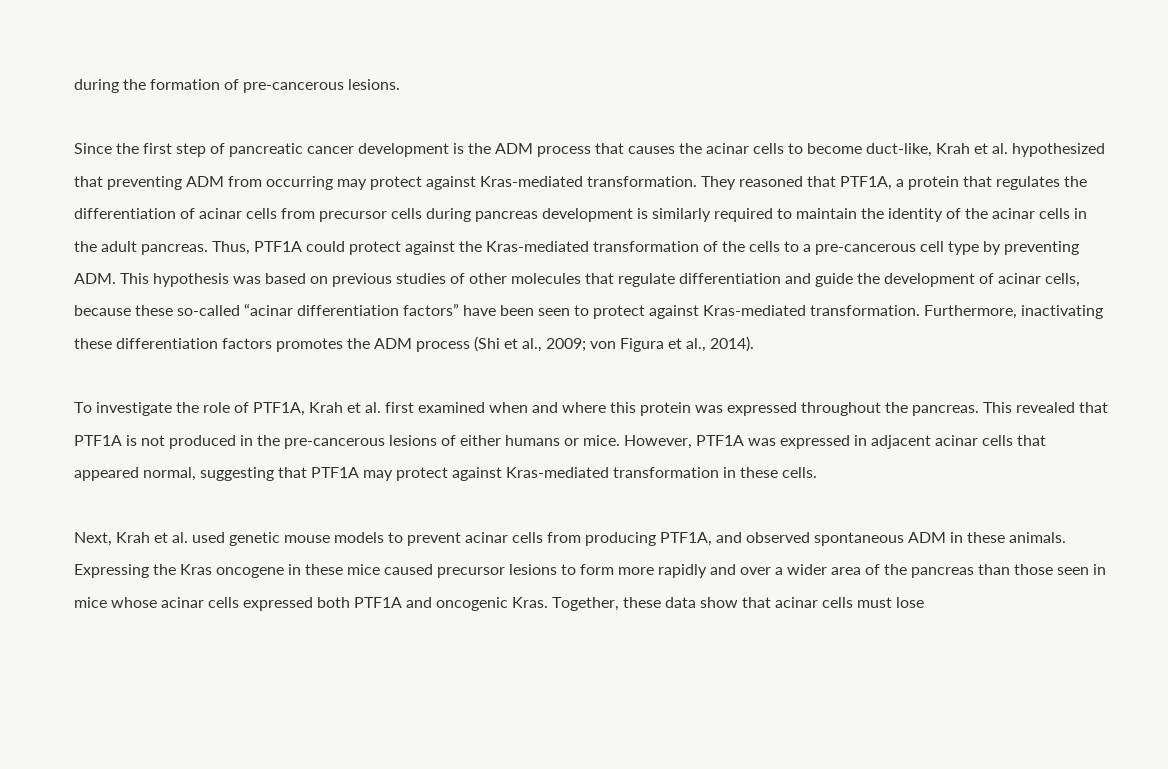during the formation of pre-cancerous lesions.

Since the first step of pancreatic cancer development is the ADM process that causes the acinar cells to become duct-like, Krah et al. hypothesized that preventing ADM from occurring may protect against Kras-mediated transformation. They reasoned that PTF1A, a protein that regulates the differentiation of acinar cells from precursor cells during pancreas development is similarly required to maintain the identity of the acinar cells in the adult pancreas. Thus, PTF1A could protect against the Kras-mediated transformation of the cells to a pre-cancerous cell type by preventing ADM. This hypothesis was based on previous studies of other molecules that regulate differentiation and guide the development of acinar cells, because these so-called “acinar differentiation factors” have been seen to protect against Kras-mediated transformation. Furthermore, inactivating these differentiation factors promotes the ADM process (Shi et al., 2009; von Figura et al., 2014).

To investigate the role of PTF1A, Krah et al. first examined when and where this protein was expressed throughout the pancreas. This revealed that PTF1A is not produced in the pre-cancerous lesions of either humans or mice. However, PTF1A was expressed in adjacent acinar cells that appeared normal, suggesting that PTF1A may protect against Kras-mediated transformation in these cells.

Next, Krah et al. used genetic mouse models to prevent acinar cells from producing PTF1A, and observed spontaneous ADM in these animals. Expressing the Kras oncogene in these mice caused precursor lesions to form more rapidly and over a wider area of the pancreas than those seen in mice whose acinar cells expressed both PTF1A and oncogenic Kras. Together, these data show that acinar cells must lose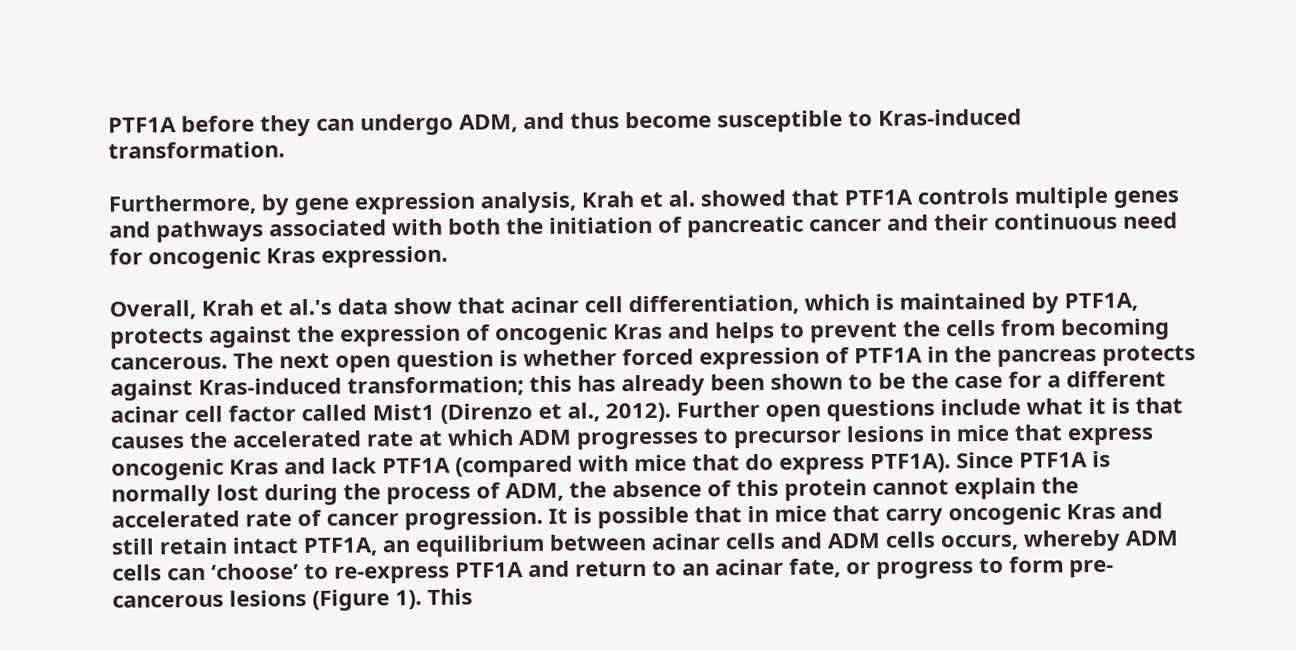PTF1A before they can undergo ADM, and thus become susceptible to Kras-induced transformation.

Furthermore, by gene expression analysis, Krah et al. showed that PTF1A controls multiple genes and pathways associated with both the initiation of pancreatic cancer and their continuous need for oncogenic Kras expression.

Overall, Krah et al.'s data show that acinar cell differentiation, which is maintained by PTF1A, protects against the expression of oncogenic Kras and helps to prevent the cells from becoming cancerous. The next open question is whether forced expression of PTF1A in the pancreas protects against Kras-induced transformation; this has already been shown to be the case for a different acinar cell factor called Mist1 (Direnzo et al., 2012). Further open questions include what it is that causes the accelerated rate at which ADM progresses to precursor lesions in mice that express oncogenic Kras and lack PTF1A (compared with mice that do express PTF1A). Since PTF1A is normally lost during the process of ADM, the absence of this protein cannot explain the accelerated rate of cancer progression. It is possible that in mice that carry oncogenic Kras and still retain intact PTF1A, an equilibrium between acinar cells and ADM cells occurs, whereby ADM cells can ‘choose’ to re-express PTF1A and return to an acinar fate, or progress to form pre-cancerous lesions (Figure 1). This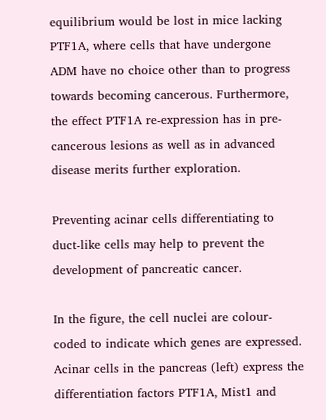equilibrium would be lost in mice lacking PTF1A, where cells that have undergone ADM have no choice other than to progress towards becoming cancerous. Furthermore, the effect PTF1A re-expression has in pre-cancerous lesions as well as in advanced disease merits further exploration.

Preventing acinar cells differentiating to duct-like cells may help to prevent the development of pancreatic cancer.

In the figure, the cell nuclei are colour-coded to indicate which genes are expressed. Acinar cells in the pancreas (left) express the differentiation factors PTF1A, Mist1 and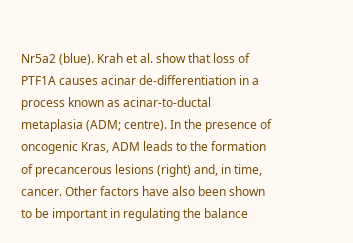Nr5a2 (blue). Krah et al. show that loss of PTF1A causes acinar de-differentiation in a process known as acinar-to-ductal metaplasia (ADM; centre). In the presence of oncogenic Kras, ADM leads to the formation of precancerous lesions (right) and, in time, cancer. Other factors have also been shown to be important in regulating the balance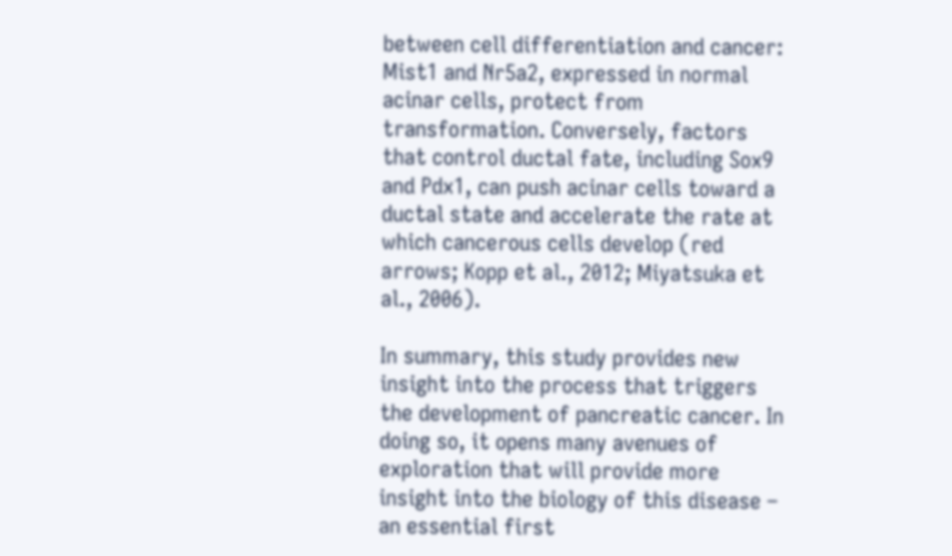between cell differentiation and cancer: Mist1 and Nr5a2, expressed in normal acinar cells, protect from transformation. Conversely, factors that control ductal fate, including Sox9 and Pdx1, can push acinar cells toward a ductal state and accelerate the rate at which cancerous cells develop (red arrows; Kopp et al., 2012; Miyatsuka et al., 2006).

In summary, this study provides new insight into the process that triggers the development of pancreatic cancer. In doing so, it opens many avenues of exploration that will provide more insight into the biology of this disease – an essential first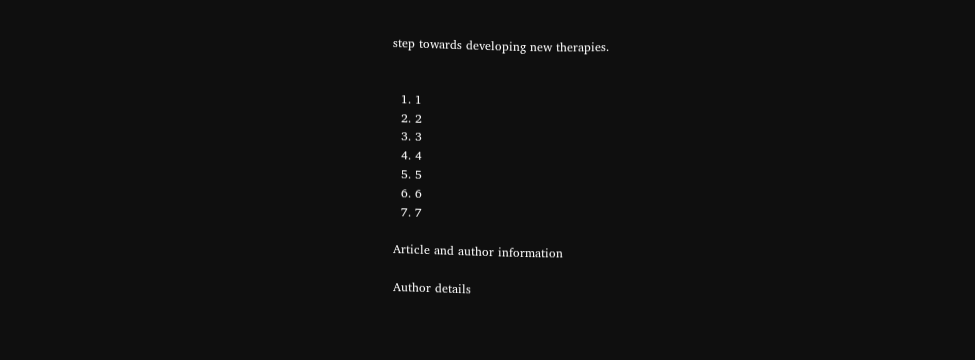step towards developing new therapies.


  1. 1
  2. 2
  3. 3
  4. 4
  5. 5
  6. 6
  7. 7

Article and author information

Author details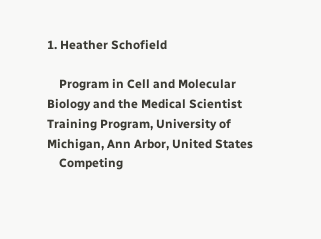1. Heather Schofield

    Program in Cell and Molecular Biology and the Medical Scientist Training Program, University of Michigan, Ann Arbor, United States
    Competing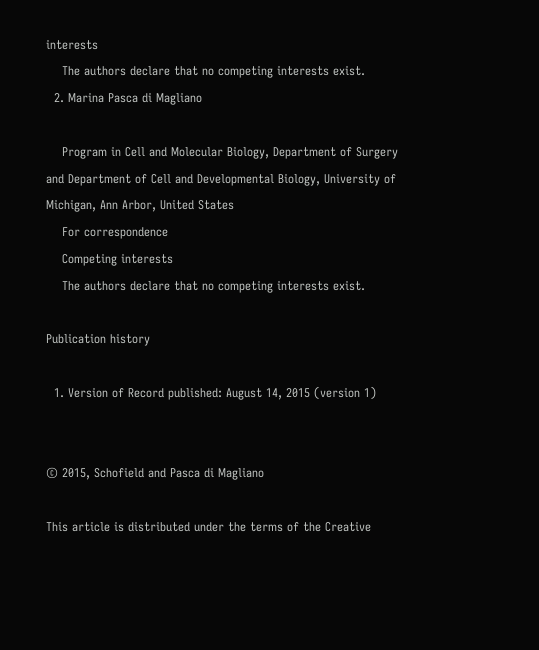interests
    The authors declare that no competing interests exist.
  2. Marina Pasca di Magliano

    Program in Cell and Molecular Biology, Department of Surgery and Department of Cell and Developmental Biology, University of Michigan, Ann Arbor, United States
    For correspondence
    Competing interests
    The authors declare that no competing interests exist.

Publication history

  1. Version of Record published: August 14, 2015 (version 1)


© 2015, Schofield and Pasca di Magliano

This article is distributed under the terms of the Creative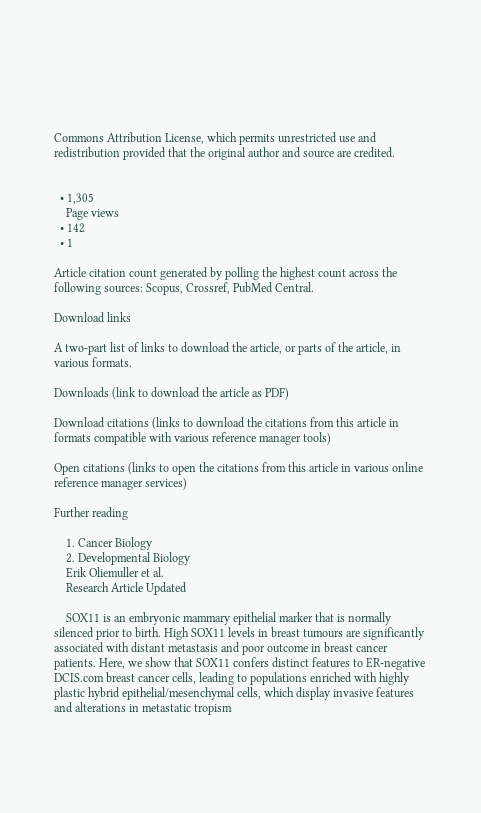Commons Attribution License, which permits unrestricted use and redistribution provided that the original author and source are credited.


  • 1,305
    Page views
  • 142
  • 1

Article citation count generated by polling the highest count across the following sources: Scopus, Crossref, PubMed Central.

Download links

A two-part list of links to download the article, or parts of the article, in various formats.

Downloads (link to download the article as PDF)

Download citations (links to download the citations from this article in formats compatible with various reference manager tools)

Open citations (links to open the citations from this article in various online reference manager services)

Further reading

    1. Cancer Biology
    2. Developmental Biology
    Erik Oliemuller et al.
    Research Article Updated

    SOX11 is an embryonic mammary epithelial marker that is normally silenced prior to birth. High SOX11 levels in breast tumours are significantly associated with distant metastasis and poor outcome in breast cancer patients. Here, we show that SOX11 confers distinct features to ER-negative DCIS.com breast cancer cells, leading to populations enriched with highly plastic hybrid epithelial/mesenchymal cells, which display invasive features and alterations in metastatic tropism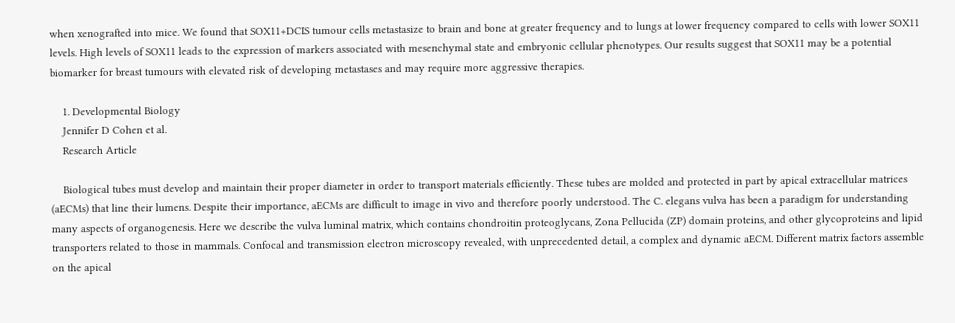when xenografted into mice. We found that SOX11+DCIS tumour cells metastasize to brain and bone at greater frequency and to lungs at lower frequency compared to cells with lower SOX11 levels. High levels of SOX11 leads to the expression of markers associated with mesenchymal state and embryonic cellular phenotypes. Our results suggest that SOX11 may be a potential biomarker for breast tumours with elevated risk of developing metastases and may require more aggressive therapies.

    1. Developmental Biology
    Jennifer D Cohen et al.
    Research Article

    Biological tubes must develop and maintain their proper diameter in order to transport materials efficiently. These tubes are molded and protected in part by apical extracellular matrices (aECMs) that line their lumens. Despite their importance, aECMs are difficult to image in vivo and therefore poorly understood. The C. elegans vulva has been a paradigm for understanding many aspects of organogenesis. Here we describe the vulva luminal matrix, which contains chondroitin proteoglycans, Zona Pellucida (ZP) domain proteins, and other glycoproteins and lipid transporters related to those in mammals. Confocal and transmission electron microscopy revealed, with unprecedented detail, a complex and dynamic aECM. Different matrix factors assemble on the apical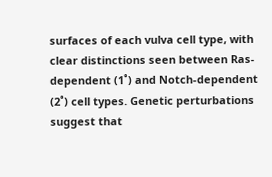surfaces of each vulva cell type, with clear distinctions seen between Ras-dependent (1˚) and Notch-dependent (2˚) cell types. Genetic perturbations suggest that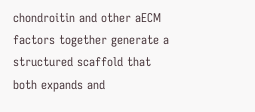chondroitin and other aECM factors together generate a structured scaffold that both expands and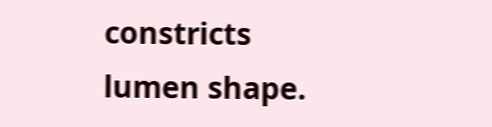constricts lumen shape.